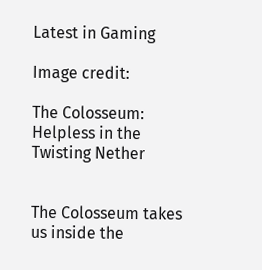Latest in Gaming

Image credit:

The Colosseum: Helpless in the Twisting Nether


The Colosseum takes us inside the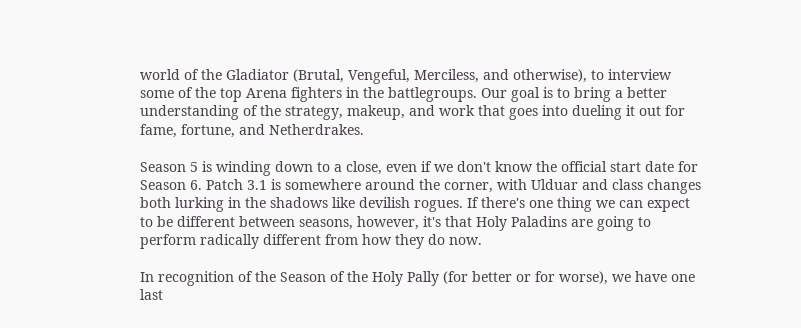world of the Gladiator (Brutal, Vengeful, Merciless, and otherwise), to interview some of the top Arena fighters in the battlegroups. Our goal is to bring a better understanding of the strategy, makeup, and work that goes into dueling it out for fame, fortune, and Netherdrakes.

Season 5 is winding down to a close, even if we don't know the official start date for Season 6. Patch 3.1 is somewhere around the corner, with Ulduar and class changes both lurking in the shadows like devilish rogues. If there's one thing we can expect to be different between seasons, however, it's that Holy Paladins are going to perform radically different from how they do now.

In recognition of the Season of the Holy Pally (for better or for worse), we have one last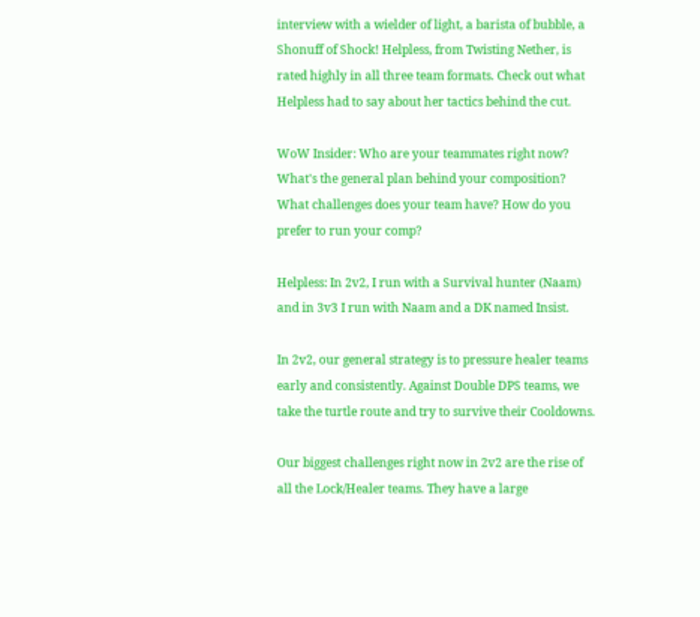interview with a wielder of light, a barista of bubble, a Shonuff of Shock! Helpless, from Twisting Nether, is rated highly in all three team formats. Check out what Helpless had to say about her tactics behind the cut.

WoW Insider: Who are your teammates right now? What's the general plan behind your composition? What challenges does your team have? How do you prefer to run your comp?

Helpless: In 2v2, I run with a Survival hunter (Naam) and in 3v3 I run with Naam and a DK named Insist.

In 2v2, our general strategy is to pressure healer teams early and consistently. Against Double DPS teams, we take the turtle route and try to survive their Cooldowns.

Our biggest challenges right now in 2v2 are the rise of all the Lock/Healer teams. They have a large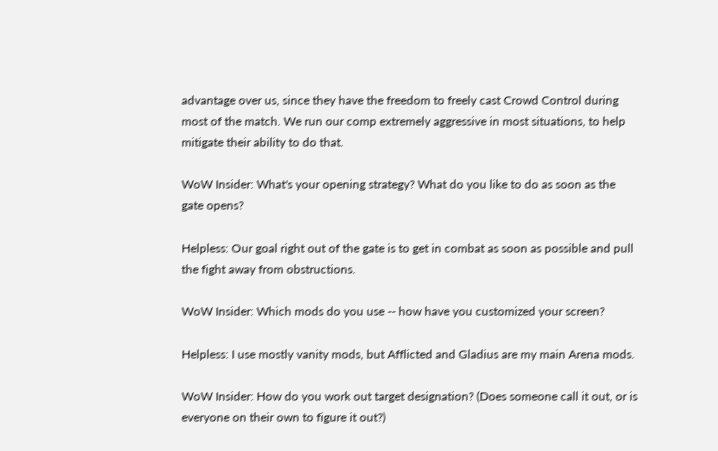advantage over us, since they have the freedom to freely cast Crowd Control during most of the match. We run our comp extremely aggressive in most situations, to help mitigate their ability to do that.

WoW Insider: What's your opening strategy? What do you like to do as soon as the gate opens?

Helpless: Our goal right out of the gate is to get in combat as soon as possible and pull the fight away from obstructions.

WoW Insider: Which mods do you use -- how have you customized your screen?

Helpless: I use mostly vanity mods, but Afflicted and Gladius are my main Arena mods.

WoW Insider: How do you work out target designation? (Does someone call it out, or is everyone on their own to figure it out?)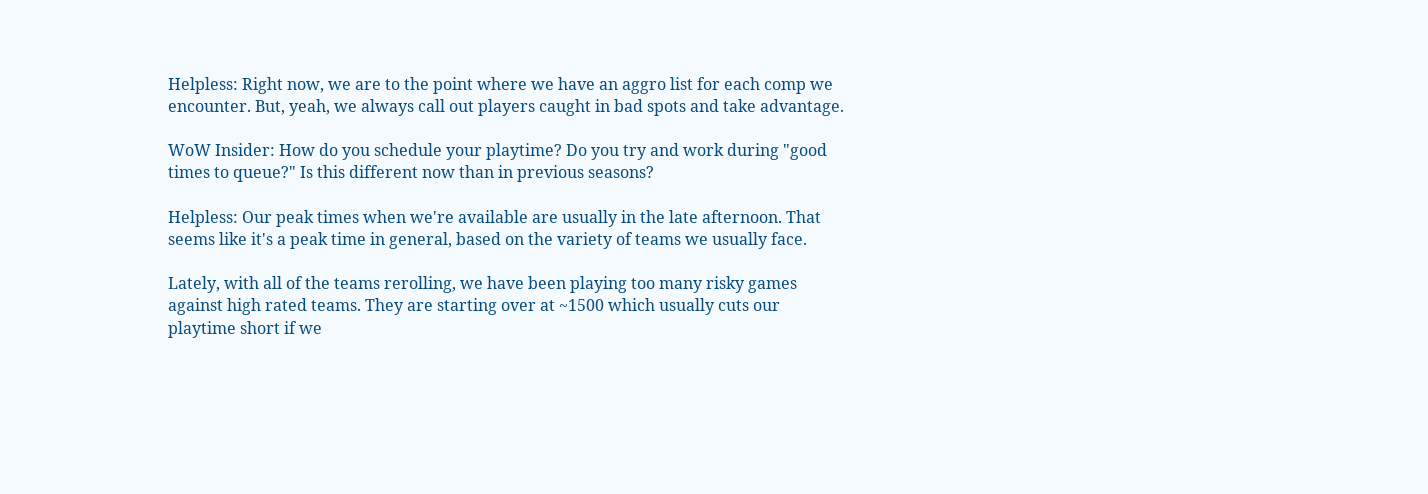Helpless: Right now, we are to the point where we have an aggro list for each comp we encounter. But, yeah, we always call out players caught in bad spots and take advantage.

WoW Insider: How do you schedule your playtime? Do you try and work during "good times to queue?" Is this different now than in previous seasons?

Helpless: Our peak times when we're available are usually in the late afternoon. That seems like it's a peak time in general, based on the variety of teams we usually face.

Lately, with all of the teams rerolling, we have been playing too many risky games against high rated teams. They are starting over at ~1500 which usually cuts our playtime short if we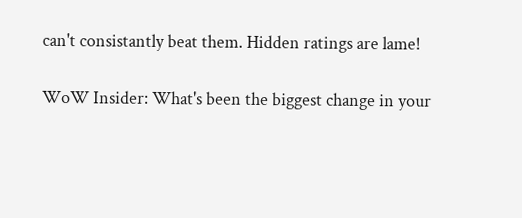can't consistantly beat them. Hidden ratings are lame!

WoW Insider: What's been the biggest change in your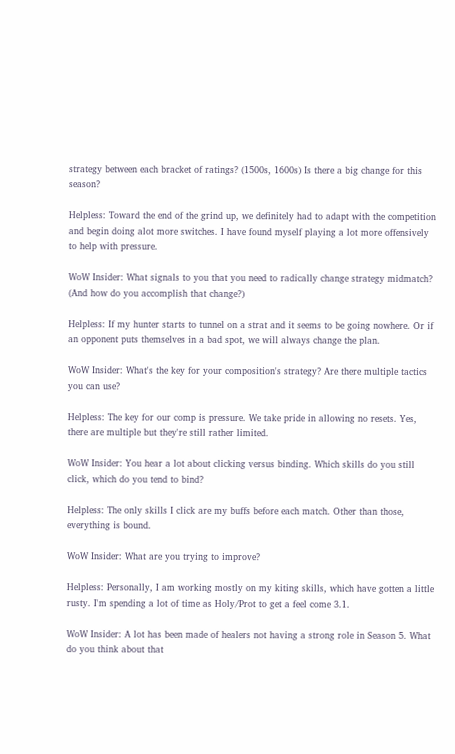strategy between each bracket of ratings? (1500s, 1600s) Is there a big change for this season?

Helpless: Toward the end of the grind up, we definitely had to adapt with the competition and begin doing alot more switches. I have found myself playing a lot more offensively to help with pressure.

WoW Insider: What signals to you that you need to radically change strategy midmatch? (And how do you accomplish that change?)

Helpless: If my hunter starts to tunnel on a strat and it seems to be going nowhere. Or if an opponent puts themselves in a bad spot, we will always change the plan.

WoW Insider: What's the key for your composition's strategy? Are there multiple tactics you can use?

Helpless: The key for our comp is pressure. We take pride in allowing no resets. Yes, there are multiple but they're still rather limited.

WoW Insider: You hear a lot about clicking versus binding. Which skills do you still click, which do you tend to bind?

Helpless: The only skills I click are my buffs before each match. Other than those, everything is bound.

WoW Insider: What are you trying to improve?

Helpless: Personally, I am working mostly on my kiting skills, which have gotten a little rusty. I'm spending a lot of time as Holy/Prot to get a feel come 3.1.

WoW Insider: A lot has been made of healers not having a strong role in Season 5. What do you think about that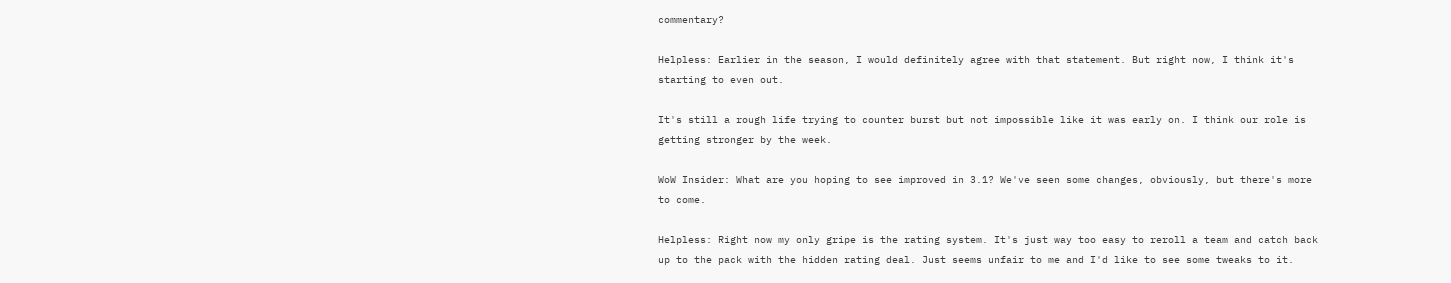commentary?

Helpless: Earlier in the season, I would definitely agree with that statement. But right now, I think it's starting to even out.

It's still a rough life trying to counter burst but not impossible like it was early on. I think our role is getting stronger by the week.

WoW Insider: What are you hoping to see improved in 3.1? We've seen some changes, obviously, but there's more to come.

Helpless: Right now my only gripe is the rating system. It's just way too easy to reroll a team and catch back up to the pack with the hidden rating deal. Just seems unfair to me and I'd like to see some tweaks to it.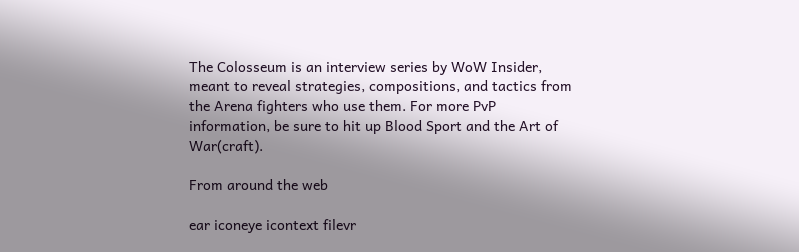The Colosseum is an interview series by WoW Insider, meant to reveal strategies, compositions, and tactics from the Arena fighters who use them. For more PvP information, be sure to hit up Blood Sport and the Art of War(craft).

From around the web

ear iconeye icontext filevr